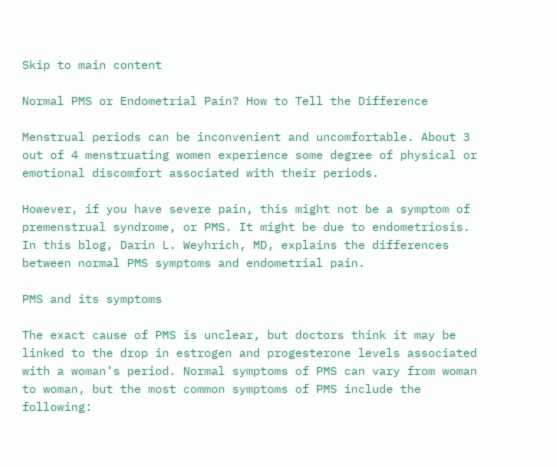Skip to main content

Normal PMS or Endometrial Pain? How to Tell the Difference

Menstrual periods can be inconvenient and uncomfortable. About 3 out of 4 menstruating women experience some degree of physical or emotional discomfort associated with their periods.

However, if you have severe pain, this might not be a symptom of premenstrual syndrome, or PMS. It might be due to endometriosis. In this blog, Darin L. Weyhrich, MD, explains the differences between normal PMS symptoms and endometrial pain.

PMS and its symptoms

The exact cause of PMS is unclear, but doctors think it may be linked to the drop in estrogen and progesterone levels associated with a woman’s period. Normal symptoms of PMS can vary from woman to woman, but the most common symptoms of PMS include the following: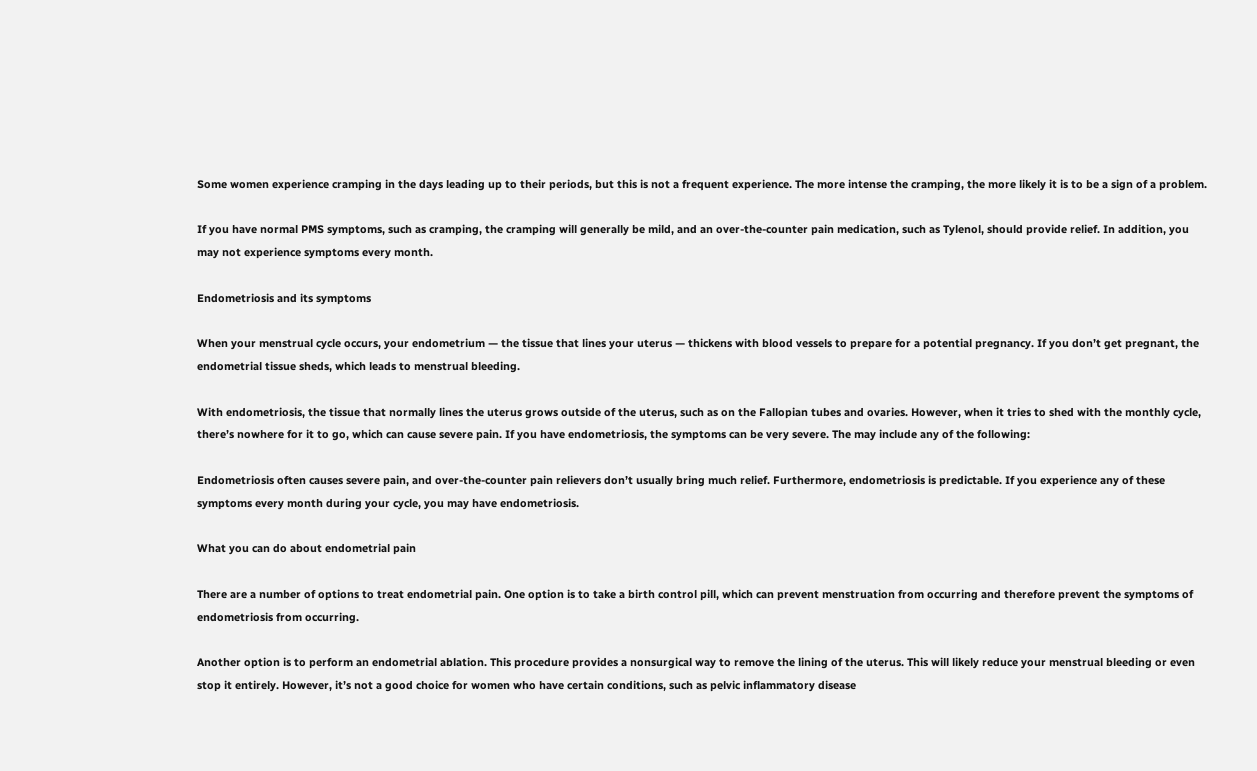Some women experience cramping in the days leading up to their periods, but this is not a frequent experience. The more intense the cramping, the more likely it is to be a sign of a problem.

If you have normal PMS symptoms, such as cramping, the cramping will generally be mild, and an over-the-counter pain medication, such as Tylenol, should provide relief. In addition, you may not experience symptoms every month.

Endometriosis and its symptoms

When your menstrual cycle occurs, your endometrium — the tissue that lines your uterus — thickens with blood vessels to prepare for a potential pregnancy. If you don’t get pregnant, the endometrial tissue sheds, which leads to menstrual bleeding.

With endometriosis, the tissue that normally lines the uterus grows outside of the uterus, such as on the Fallopian tubes and ovaries. However, when it tries to shed with the monthly cycle, there’s nowhere for it to go, which can cause severe pain. If you have endometriosis, the symptoms can be very severe. The may include any of the following:

Endometriosis often causes severe pain, and over-the-counter pain relievers don’t usually bring much relief. Furthermore, endometriosis is predictable. If you experience any of these symptoms every month during your cycle, you may have endometriosis.

What you can do about endometrial pain

There are a number of options to treat endometrial pain. One option is to take a birth control pill, which can prevent menstruation from occurring and therefore prevent the symptoms of endometriosis from occurring.

Another option is to perform an endometrial ablation. This procedure provides a nonsurgical way to remove the lining of the uterus. This will likely reduce your menstrual bleeding or even stop it entirely. However, it’s not a good choice for women who have certain conditions, such as pelvic inflammatory disease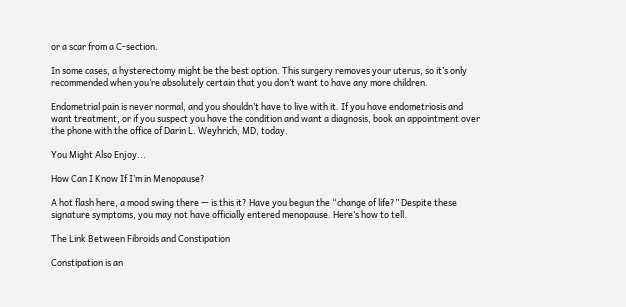or a scar from a C-section.

In some cases, a hysterectomy might be the best option. This surgery removes your uterus, so it’s only recommended when you’re absolutely certain that you don’t want to have any more children.

Endometrial pain is never normal, and you shouldn’t have to live with it. If you have endometriosis and want treatment, or if you suspect you have the condition and want a diagnosis, book an appointment over the phone with the office of Darin L. Weyhrich, MD, today.

You Might Also Enjoy...

How Can I Know If I’m in Menopause?

A hot flash here, a mood swing there — is this it? Have you begun the “change of life?” Despite these signature symptoms, you may not have officially entered menopause. Here’s how to tell.

The Link Between Fibroids and Constipation

Constipation is an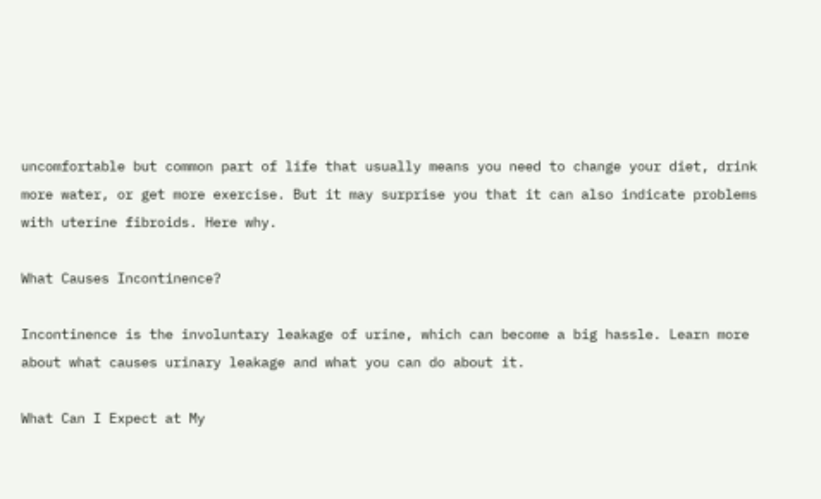uncomfortable but common part of life that usually means you need to change your diet, drink more water, or get more exercise. But it may surprise you that it can also indicate problems with uterine fibroids. Here why.

What Causes Incontinence?

Incontinence is the involuntary leakage of urine, which can become a big hassle. Learn more about what causes urinary leakage and what you can do about it.

What Can I Expect at My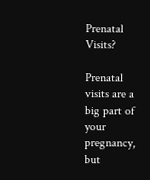Prenatal Visits?

Prenatal visits are a big part of your pregnancy, but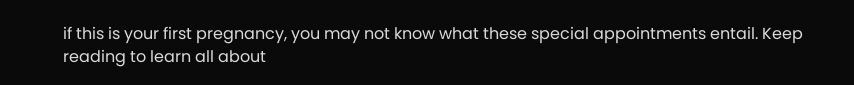if this is your first pregnancy, you may not know what these special appointments entail. Keep reading to learn all about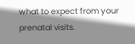what to expect from your prenatal visits.